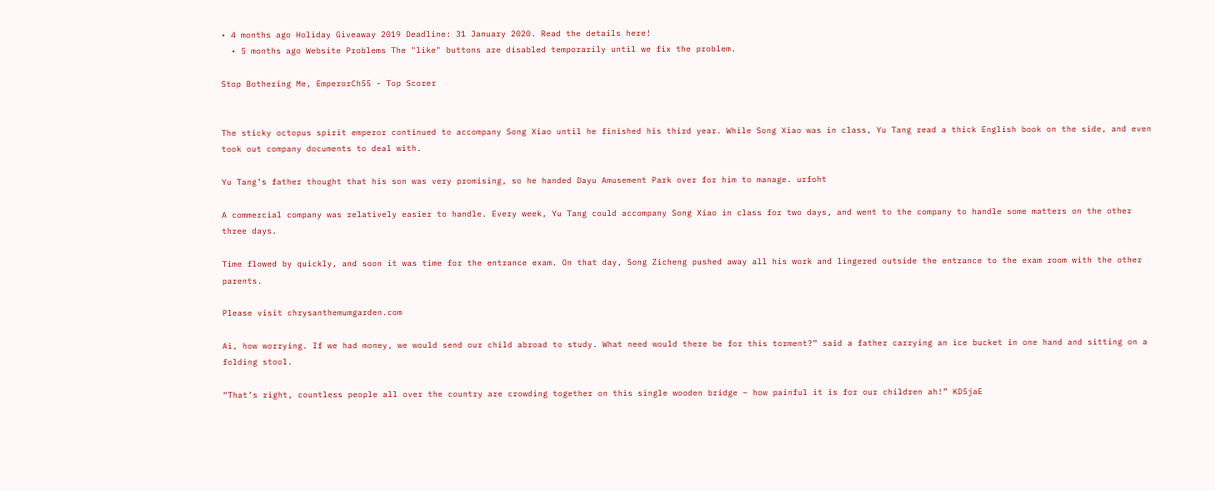• 4 months ago Holiday Giveaway 2019 Deadline: 31 January 2020. Read the details here!
  • 5 months ago Website Problems The "like" buttons are disabled temporarily until we fix the problem.

Stop Bothering Me, EmperorCh55 - Top Scorer


The sticky octopus spirit emperor continued to accompany Song Xiao until he finished his third year. While Song Xiao was in class, Yu Tang read a thick English book on the side, and even took out company documents to deal with.

Yu Tang’s father thought that his son was very promising, so he handed Dayu Amusement Park over for him to manage. urfoht

A commercial company was relatively easier to handle. Every week, Yu Tang could accompany Song Xiao in class for two days, and went to the company to handle some matters on the other three days.

Time flowed by quickly, and soon it was time for the entrance exam. On that day, Song Zicheng pushed away all his work and lingered outside the entrance to the exam room with the other parents.

Please visit chrysanthemumgarden.com

Ai, how worrying. If we had money, we would send our child abroad to study. What need would there be for this torment?” said a father carrying an ice bucket in one hand and sitting on a folding stool.

“That’s right, countless people all over the country are crowding together on this single wooden bridge – how painful it is for our children ah!” KD5jaE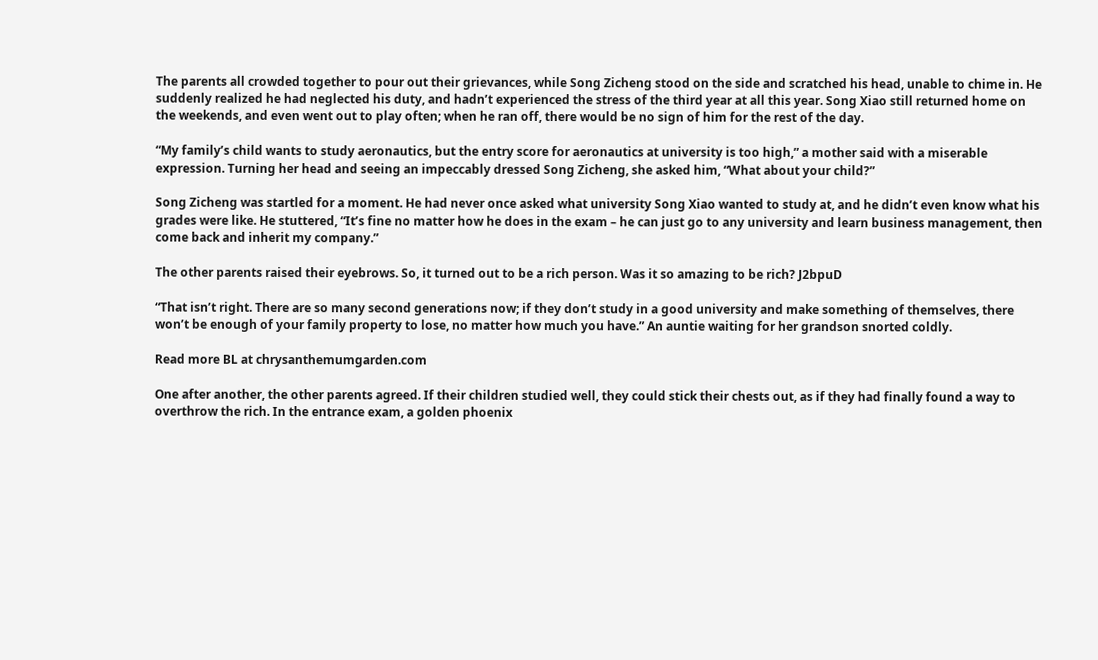The parents all crowded together to pour out their grievances, while Song Zicheng stood on the side and scratched his head, unable to chime in. He suddenly realized he had neglected his duty, and hadn’t experienced the stress of the third year at all this year. Song Xiao still returned home on the weekends, and even went out to play often; when he ran off, there would be no sign of him for the rest of the day.

“My family’s child wants to study aeronautics, but the entry score for aeronautics at university is too high,” a mother said with a miserable expression. Turning her head and seeing an impeccably dressed Song Zicheng, she asked him, “What about your child?”

Song Zicheng was startled for a moment. He had never once asked what university Song Xiao wanted to study at, and he didn’t even know what his grades were like. He stuttered, “It’s fine no matter how he does in the exam – he can just go to any university and learn business management, then come back and inherit my company.”

The other parents raised their eyebrows. So, it turned out to be a rich person. Was it so amazing to be rich? J2bpuD

“That isn’t right. There are so many second generations now; if they don’t study in a good university and make something of themselves, there won’t be enough of your family property to lose, no matter how much you have.” An auntie waiting for her grandson snorted coldly.

Read more BL at chrysanthemumgarden.com

One after another, the other parents agreed. If their children studied well, they could stick their chests out, as if they had finally found a way to overthrow the rich. In the entrance exam, a golden phoenix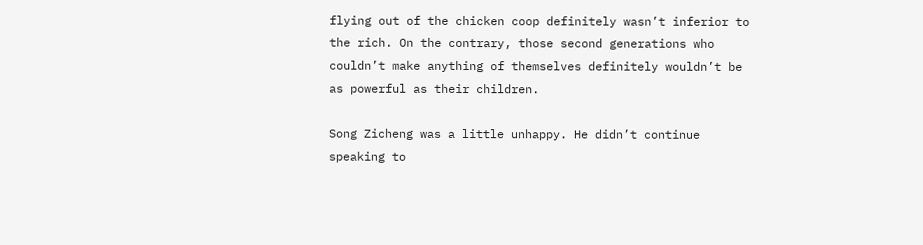flying out of the chicken coop definitely wasn’t inferior to the rich. On the contrary, those second generations who couldn’t make anything of themselves definitely wouldn’t be as powerful as their children.

Song Zicheng was a little unhappy. He didn’t continue speaking to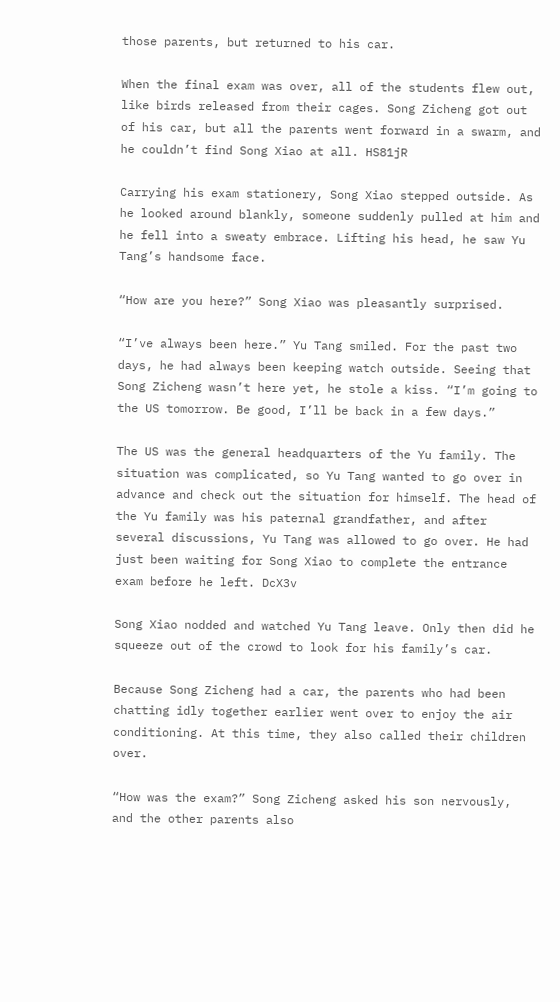those parents, but returned to his car.

When the final exam was over, all of the students flew out, like birds released from their cages. Song Zicheng got out of his car, but all the parents went forward in a swarm, and he couldn’t find Song Xiao at all. HS81jR

Carrying his exam stationery, Song Xiao stepped outside. As he looked around blankly, someone suddenly pulled at him and he fell into a sweaty embrace. Lifting his head, he saw Yu Tang’s handsome face.

“How are you here?” Song Xiao was pleasantly surprised.

“I’ve always been here.” Yu Tang smiled. For the past two days, he had always been keeping watch outside. Seeing that Song Zicheng wasn’t here yet, he stole a kiss. “I’m going to the US tomorrow. Be good, I’ll be back in a few days.”

The US was the general headquarters of the Yu family. The situation was complicated, so Yu Tang wanted to go over in advance and check out the situation for himself. The head of the Yu family was his paternal grandfather, and after several discussions, Yu Tang was allowed to go over. He had just been waiting for Song Xiao to complete the entrance exam before he left. DcX3v

Song Xiao nodded and watched Yu Tang leave. Only then did he squeeze out of the crowd to look for his family’s car.

Because Song Zicheng had a car, the parents who had been chatting idly together earlier went over to enjoy the air conditioning. At this time, they also called their children over.

“How was the exam?” Song Zicheng asked his son nervously, and the other parents also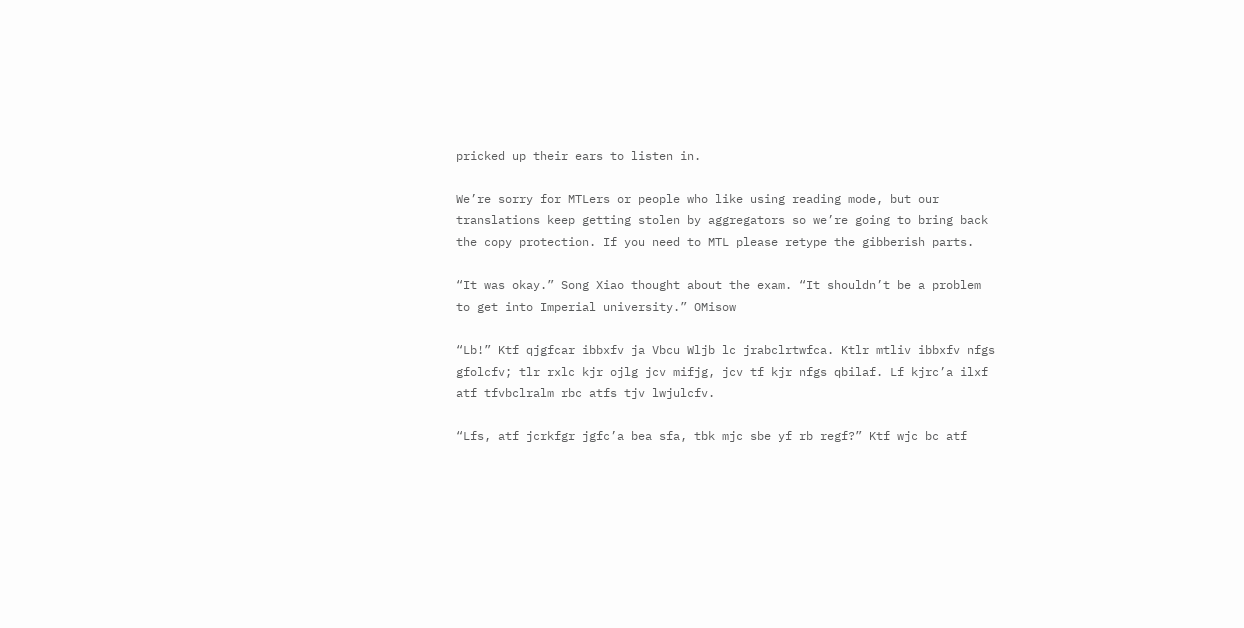pricked up their ears to listen in.

We’re sorry for MTLers or people who like using reading mode, but our translations keep getting stolen by aggregators so we’re going to bring back the copy protection. If you need to MTL please retype the gibberish parts.

“It was okay.” Song Xiao thought about the exam. “It shouldn’t be a problem to get into Imperial university.” OMisow

“Lb!” Ktf qjgfcar ibbxfv ja Vbcu Wljb lc jrabclrtwfca. Ktlr mtliv ibbxfv nfgs gfolcfv; tlr rxlc kjr ojlg jcv mifjg, jcv tf kjr nfgs qbilaf. Lf kjrc’a ilxf atf tfvbclralm rbc atfs tjv lwjulcfv.

“Lfs, atf jcrkfgr jgfc’a bea sfa, tbk mjc sbe yf rb regf?” Ktf wjc bc atf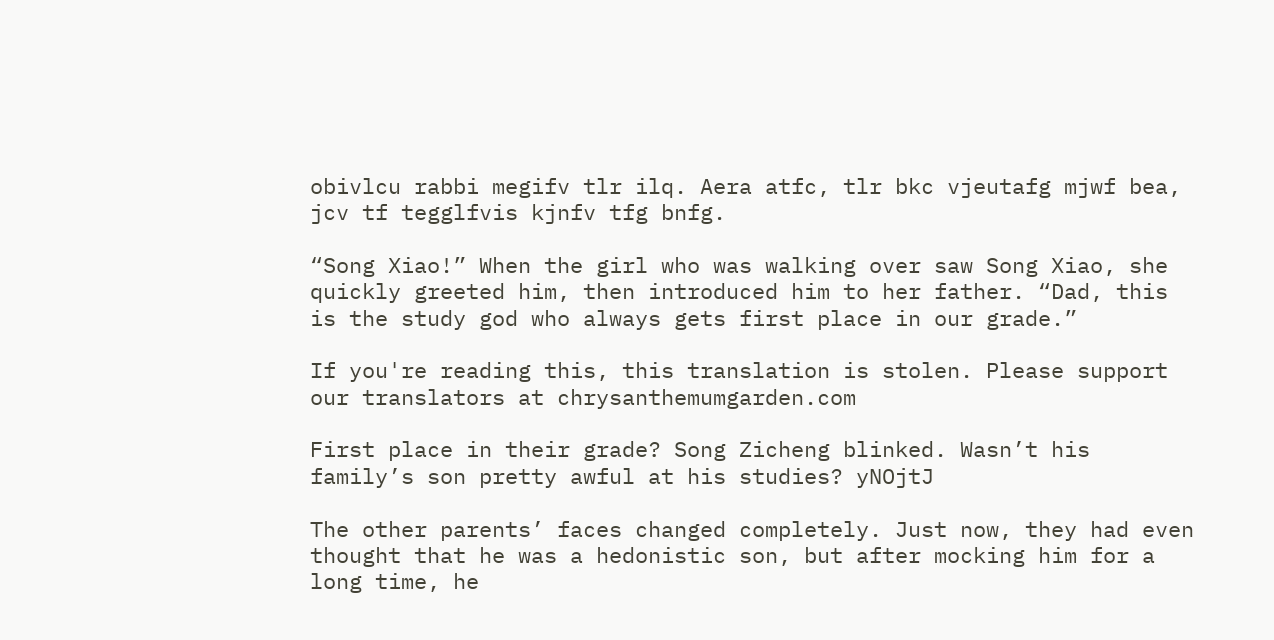obivlcu rabbi megifv tlr ilq. Aera atfc, tlr bkc vjeutafg mjwf bea, jcv tf tegglfvis kjnfv tfg bnfg.

“Song Xiao!” When the girl who was walking over saw Song Xiao, she quickly greeted him, then introduced him to her father. “Dad, this is the study god who always gets first place in our grade.”

If you're reading this, this translation is stolen. Please support our translators at chrysanthemumgarden.com

First place in their grade? Song Zicheng blinked. Wasn’t his family’s son pretty awful at his studies? yNOjtJ

The other parents’ faces changed completely. Just now, they had even thought that he was a hedonistic son, but after mocking him for a long time, he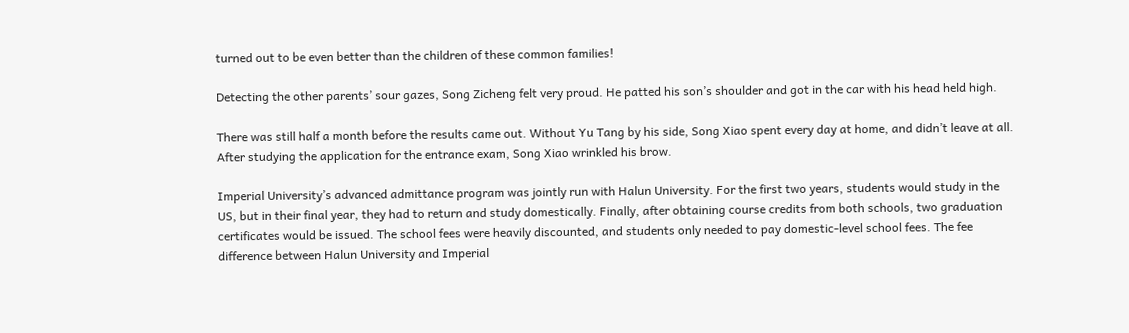turned out to be even better than the children of these common families!

Detecting the other parents’ sour gazes, Song Zicheng felt very proud. He patted his son’s shoulder and got in the car with his head held high.

There was still half a month before the results came out. Without Yu Tang by his side, Song Xiao spent every day at home, and didn’t leave at all. After studying the application for the entrance exam, Song Xiao wrinkled his brow.

Imperial University’s advanced admittance program was jointly run with Halun University. For the first two years, students would study in the US, but in their final year, they had to return and study domestically. Finally, after obtaining course credits from both schools, two graduation certificates would be issued. The school fees were heavily discounted, and students only needed to pay domestic-level school fees. The fee difference between Halun University and Imperial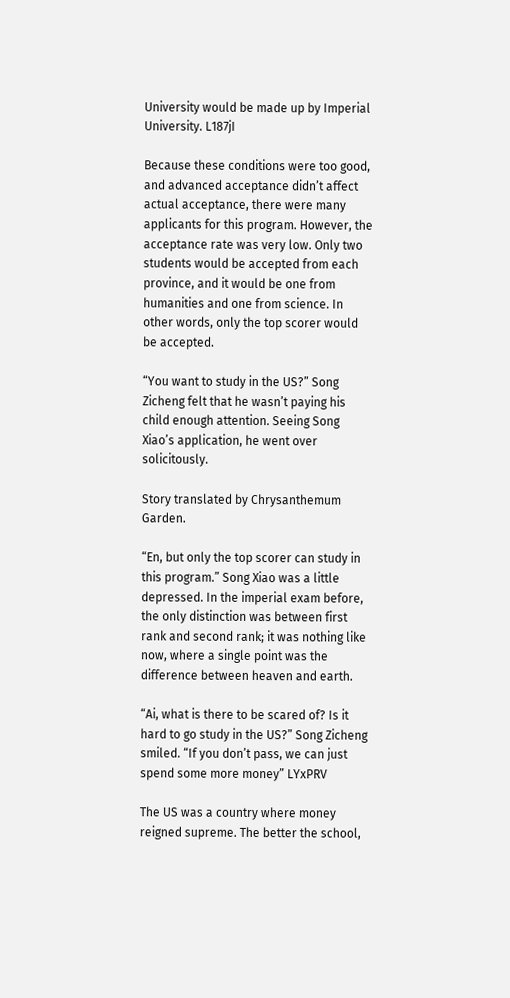University would be made up by Imperial University. L187jI

Because these conditions were too good, and advanced acceptance didn’t affect actual acceptance, there were many applicants for this program. However, the acceptance rate was very low. Only two students would be accepted from each province, and it would be one from humanities and one from science. In other words, only the top scorer would be accepted.

“You want to study in the US?” Song Zicheng felt that he wasn’t paying his child enough attention. Seeing Song Xiao’s application, he went over solicitously.

Story translated by Chrysanthemum Garden.

“En, but only the top scorer can study in this program.” Song Xiao was a little depressed. In the imperial exam before, the only distinction was between first rank and second rank; it was nothing like now, where a single point was the difference between heaven and earth.

“Ai, what is there to be scared of? Is it hard to go study in the US?” Song Zicheng smiled. “If you don’t pass, we can just spend some more money” LYxPRV

The US was a country where money reigned supreme. The better the school,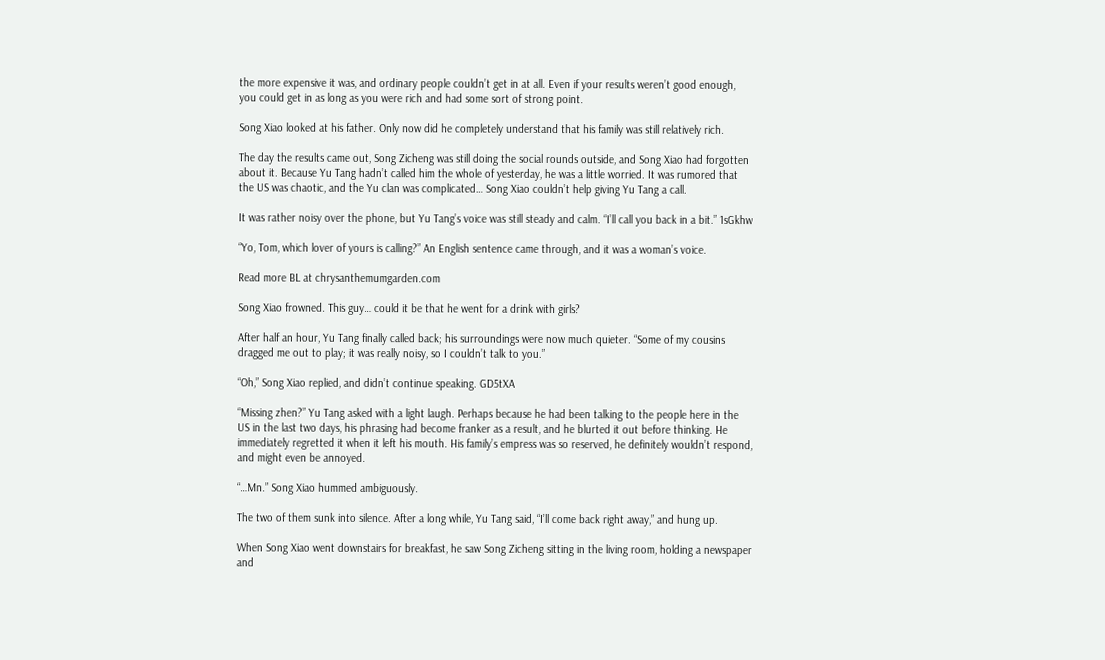the more expensive it was, and ordinary people couldn’t get in at all. Even if your results weren’t good enough, you could get in as long as you were rich and had some sort of strong point.

Song Xiao looked at his father. Only now did he completely understand that his family was still relatively rich.

The day the results came out, Song Zicheng was still doing the social rounds outside, and Song Xiao had forgotten about it. Because Yu Tang hadn’t called him the whole of yesterday, he was a little worried. It was rumored that the US was chaotic, and the Yu clan was complicated… Song Xiao couldn’t help giving Yu Tang a call.

It was rather noisy over the phone, but Yu Tang’s voice was still steady and calm. “I’ll call you back in a bit.” 1sGkhw

“Yo, Tom, which lover of yours is calling?” An English sentence came through, and it was a woman’s voice.

Read more BL at chrysanthemumgarden.com

Song Xiao frowned. This guy… could it be that he went for a drink with girls?

After half an hour, Yu Tang finally called back; his surroundings were now much quieter. “Some of my cousins dragged me out to play; it was really noisy, so I couldn’t talk to you.”

“Oh,” Song Xiao replied, and didn’t continue speaking. GD5tXA

“Missing zhen?” Yu Tang asked with a light laugh. Perhaps because he had been talking to the people here in the US in the last two days, his phrasing had become franker as a result, and he blurted it out before thinking. He immediately regretted it when it left his mouth. His family’s empress was so reserved, he definitely wouldn’t respond, and might even be annoyed.

“…Mn.” Song Xiao hummed ambiguously.

The two of them sunk into silence. After a long while, Yu Tang said, “I’ll come back right away,” and hung up.

When Song Xiao went downstairs for breakfast, he saw Song Zicheng sitting in the living room, holding a newspaper and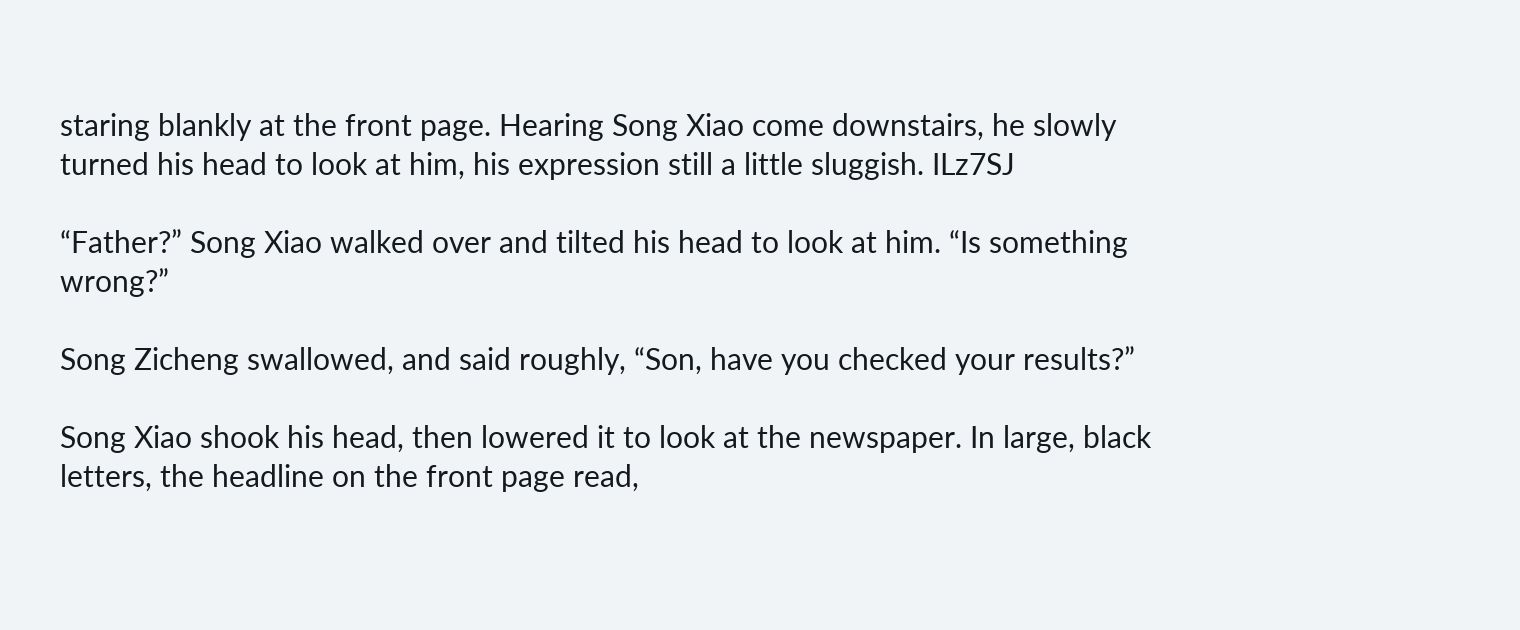staring blankly at the front page. Hearing Song Xiao come downstairs, he slowly turned his head to look at him, his expression still a little sluggish. ILz7SJ

“Father?” Song Xiao walked over and tilted his head to look at him. “Is something wrong?”

Song Zicheng swallowed, and said roughly, “Son, have you checked your results?”

Song Xiao shook his head, then lowered it to look at the newspaper. In large, black letters, the headline on the front page read,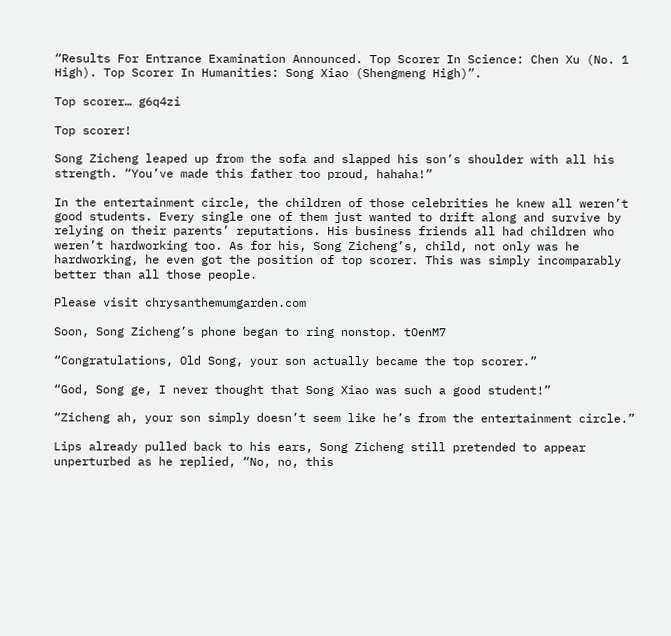“Results For Entrance Examination Announced. Top Scorer In Science: Chen Xu (No. 1 High). Top Scorer In Humanities: Song Xiao (Shengmeng High)”.

Top scorer… g6q4zi

Top scorer!

Song Zicheng leaped up from the sofa and slapped his son’s shoulder with all his strength. “You’ve made this father too proud, hahaha!”

In the entertainment circle, the children of those celebrities he knew all weren’t good students. Every single one of them just wanted to drift along and survive by relying on their parents’ reputations. His business friends all had children who weren’t hardworking too. As for his, Song Zicheng’s, child, not only was he hardworking, he even got the position of top scorer. This was simply incomparably better than all those people.

Please visit chrysanthemumgarden.com

Soon, Song Zicheng’s phone began to ring nonstop. tOenM7

“Congratulations, Old Song, your son actually became the top scorer.”

“God, Song ge, I never thought that Song Xiao was such a good student!”

“Zicheng ah, your son simply doesn’t seem like he’s from the entertainment circle.”

Lips already pulled back to his ears, Song Zicheng still pretended to appear unperturbed as he replied, “No, no, this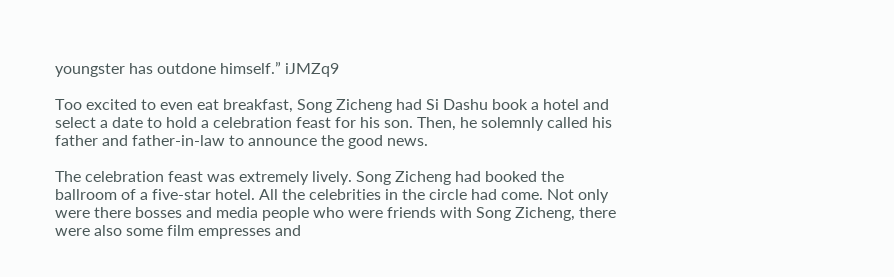youngster has outdone himself.” iJMZq9

Too excited to even eat breakfast, Song Zicheng had Si Dashu book a hotel and select a date to hold a celebration feast for his son. Then, he solemnly called his father and father-in-law to announce the good news.

The celebration feast was extremely lively. Song Zicheng had booked the ballroom of a five-star hotel. All the celebrities in the circle had come. Not only were there bosses and media people who were friends with Song Zicheng, there were also some film empresses and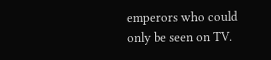emperors who could only be seen on TV.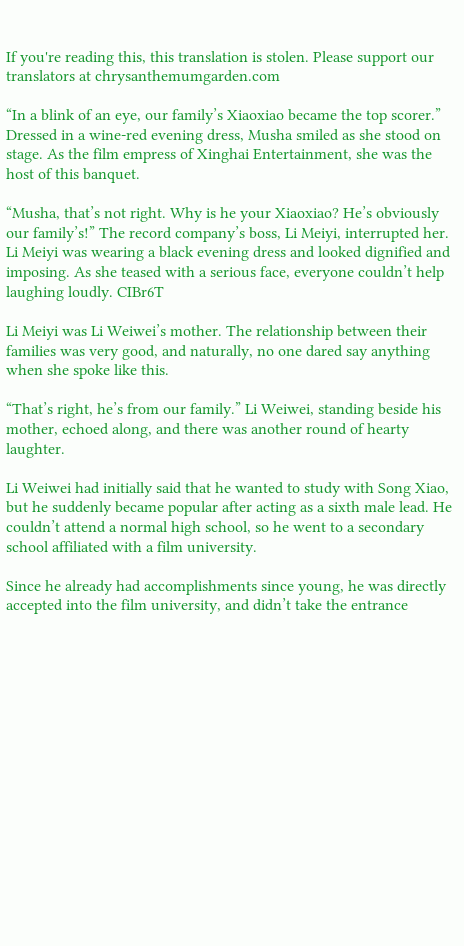If you're reading this, this translation is stolen. Please support our translators at chrysanthemumgarden.com

“In a blink of an eye, our family’s Xiaoxiao became the top scorer.” Dressed in a wine-red evening dress, Musha smiled as she stood on stage. As the film empress of Xinghai Entertainment, she was the host of this banquet.

“Musha, that’s not right. Why is he your Xiaoxiao? He’s obviously our family’s!” The record company’s boss, Li Meiyi, interrupted her. Li Meiyi was wearing a black evening dress and looked dignified and imposing. As she teased with a serious face, everyone couldn’t help laughing loudly. CIBr6T

Li Meiyi was Li Weiwei’s mother. The relationship between their families was very good, and naturally, no one dared say anything when she spoke like this.

“That’s right, he’s from our family.” Li Weiwei, standing beside his mother, echoed along, and there was another round of hearty laughter.

Li Weiwei had initially said that he wanted to study with Song Xiao, but he suddenly became popular after acting as a sixth male lead. He couldn’t attend a normal high school, so he went to a secondary school affiliated with a film university.

Since he already had accomplishments since young, he was directly accepted into the film university, and didn’t take the entrance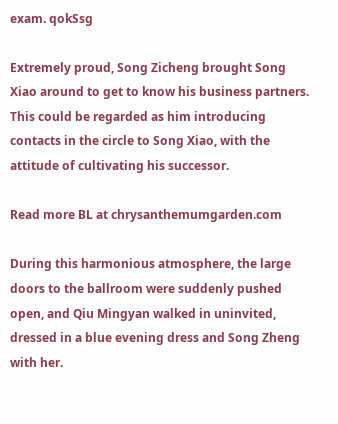exam. qokSsg

Extremely proud, Song Zicheng brought Song Xiao around to get to know his business partners. This could be regarded as him introducing contacts in the circle to Song Xiao, with the attitude of cultivating his successor.

Read more BL at chrysanthemumgarden.com

During this harmonious atmosphere, the large doors to the ballroom were suddenly pushed open, and Qiu Mingyan walked in uninvited, dressed in a blue evening dress and Song Zheng with her.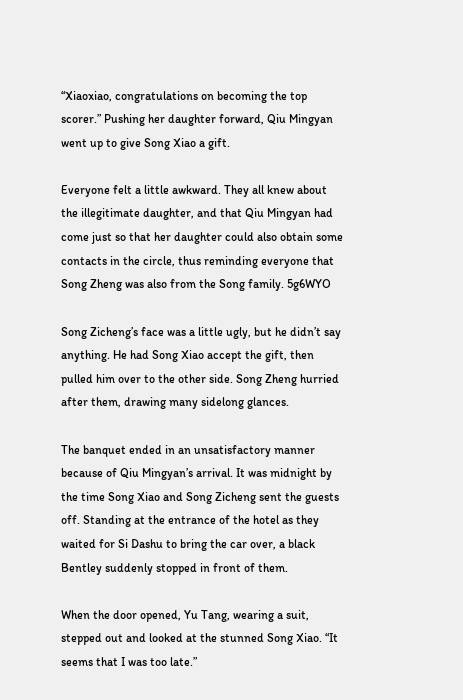“Xiaoxiao, congratulations on becoming the top scorer.” Pushing her daughter forward, Qiu Mingyan went up to give Song Xiao a gift.

Everyone felt a little awkward. They all knew about the illegitimate daughter, and that Qiu Mingyan had come just so that her daughter could also obtain some contacts in the circle, thus reminding everyone that Song Zheng was also from the Song family. 5g6WYO

Song Zicheng’s face was a little ugly, but he didn’t say anything. He had Song Xiao accept the gift, then pulled him over to the other side. Song Zheng hurried after them, drawing many sidelong glances.

The banquet ended in an unsatisfactory manner because of Qiu Mingyan’s arrival. It was midnight by the time Song Xiao and Song Zicheng sent the guests off. Standing at the entrance of the hotel as they waited for Si Dashu to bring the car over, a black Bentley suddenly stopped in front of them.

When the door opened, Yu Tang, wearing a suit, stepped out and looked at the stunned Song Xiao. “It seems that I was too late.”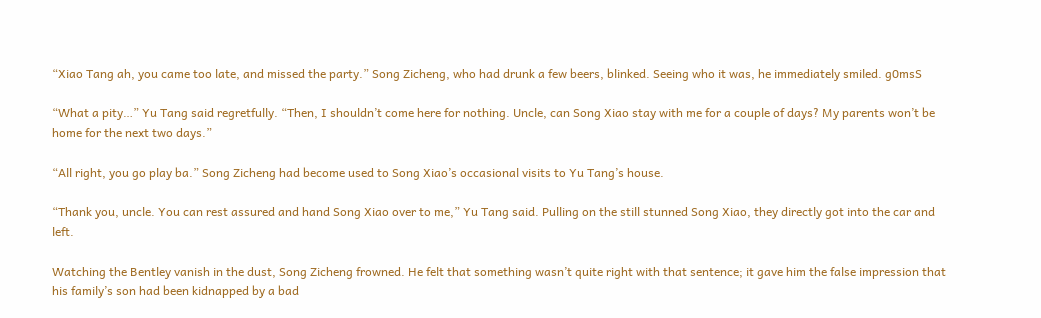“Xiao Tang ah, you came too late, and missed the party.” Song Zicheng, who had drunk a few beers, blinked. Seeing who it was, he immediately smiled. g0msS

“What a pity…” Yu Tang said regretfully. “Then, I shouldn’t come here for nothing. Uncle, can Song Xiao stay with me for a couple of days? My parents won’t be home for the next two days.”

“All right, you go play ba.” Song Zicheng had become used to Song Xiao’s occasional visits to Yu Tang’s house.

“Thank you, uncle. You can rest assured and hand Song Xiao over to me,” Yu Tang said. Pulling on the still stunned Song Xiao, they directly got into the car and left.

Watching the Bentley vanish in the dust, Song Zicheng frowned. He felt that something wasn’t quite right with that sentence; it gave him the false impression that his family’s son had been kidnapped by a bad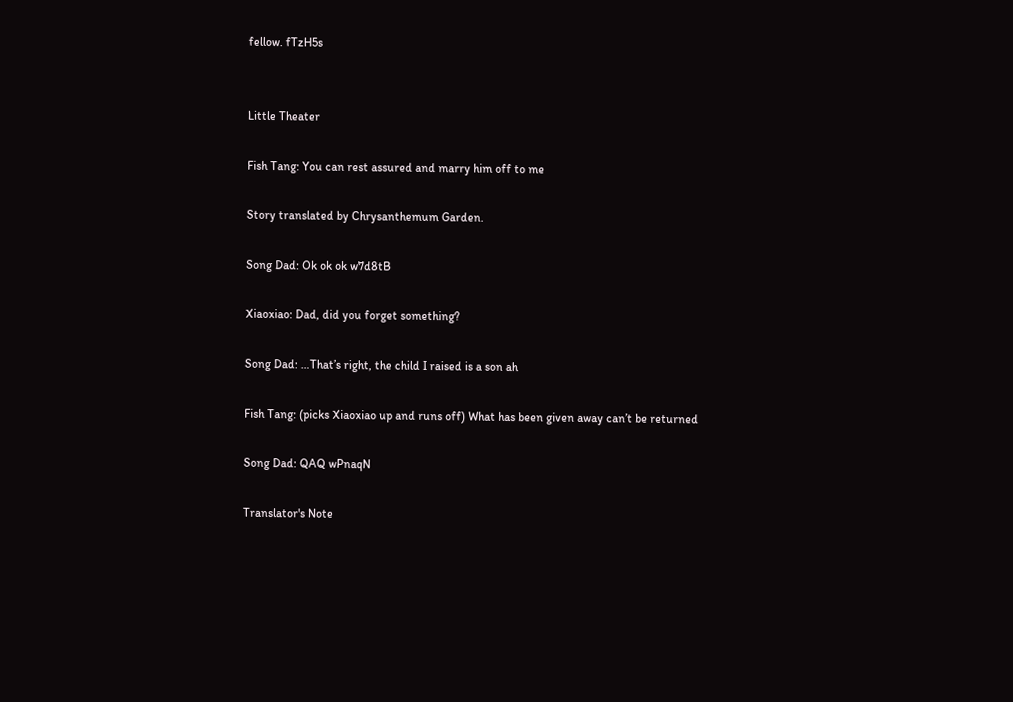fellow. fTzH5s


Little Theater

Fish Tang: You can rest assured and marry him off to me

Story translated by Chrysanthemum Garden.

Song Dad: Ok ok ok w7d8tB

Xiaoxiao: Dad, did you forget something?

Song Dad: …That’s right, the child I raised is a son ah

Fish Tang: (picks Xiaoxiao up and runs off) What has been given away can’t be returned

Song Dad: QAQ wPnaqN

Translator's Note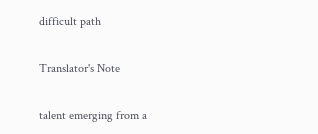difficult path

Translator's Note

talent emerging from a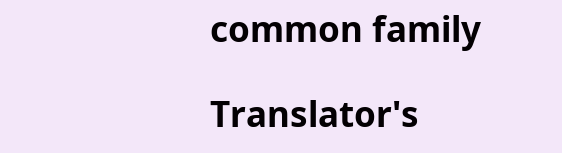common family

Translator's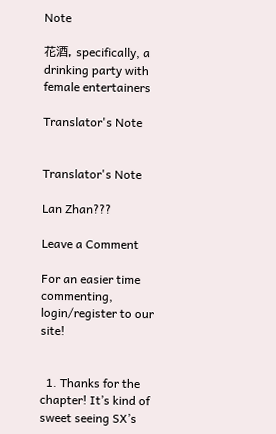Note

花酒, specifically, a drinking party with female entertainers

Translator's Note


Translator's Note

Lan Zhan???

Leave a Comment

For an easier time commenting, login/register to our site!


  1. Thanks for the chapter! It’s kind of sweet seeing SX’s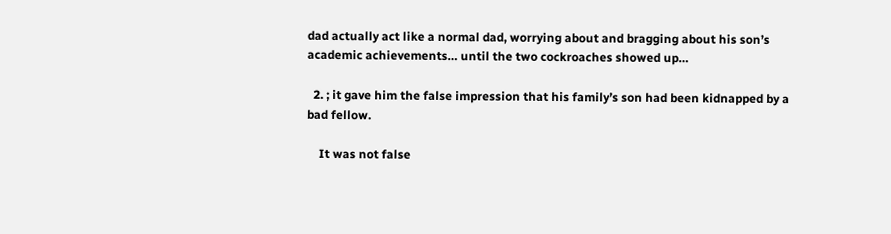dad actually act like a normal dad, worrying about and bragging about his son’s academic achievements… until the two cockroaches showed up…

  2. ; it gave him the false impression that his family’s son had been kidnapped by a bad fellow.

    It was not false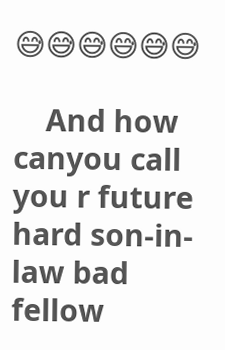😅😅😅😅😅😅

    And how canyou call you r future hard son-in-law bad fellow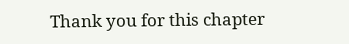Thank you for this chapter